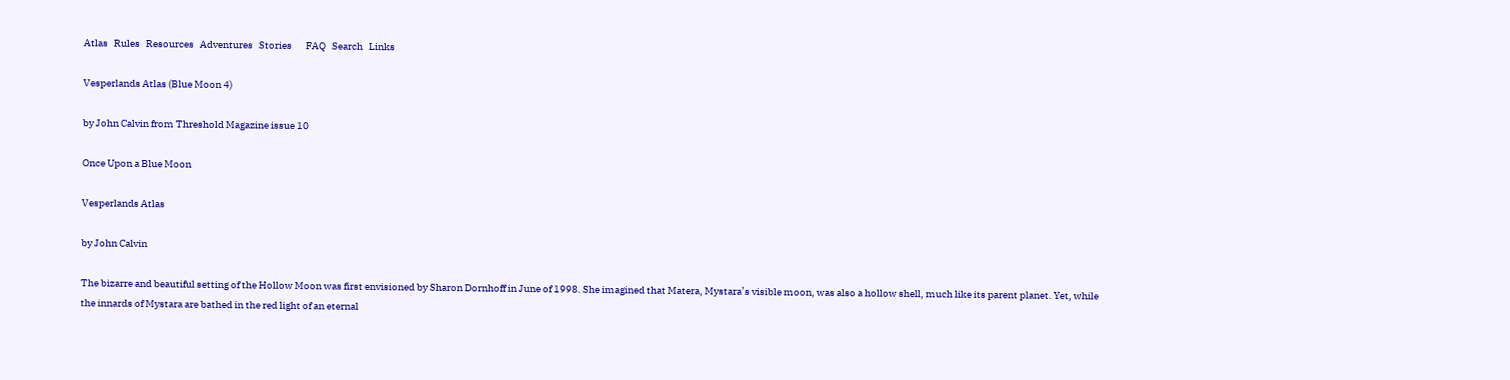Atlas   Rules   Resources   Adventures   Stories       FAQ   Search   Links

Vesperlands Atlas (Blue Moon 4)

by John Calvin from Threshold Magazine issue 10

Once Upon a Blue Moon

Vesperlands Atlas

by John Calvin

The bizarre and beautiful setting of the Hollow Moon was first envisioned by Sharon Dornhoff in June of 1998. She imagined that Matera, Mystara’s visible moon, was also a hollow shell, much like its parent planet. Yet, while the innards of Mystara are bathed in the red light of an eternal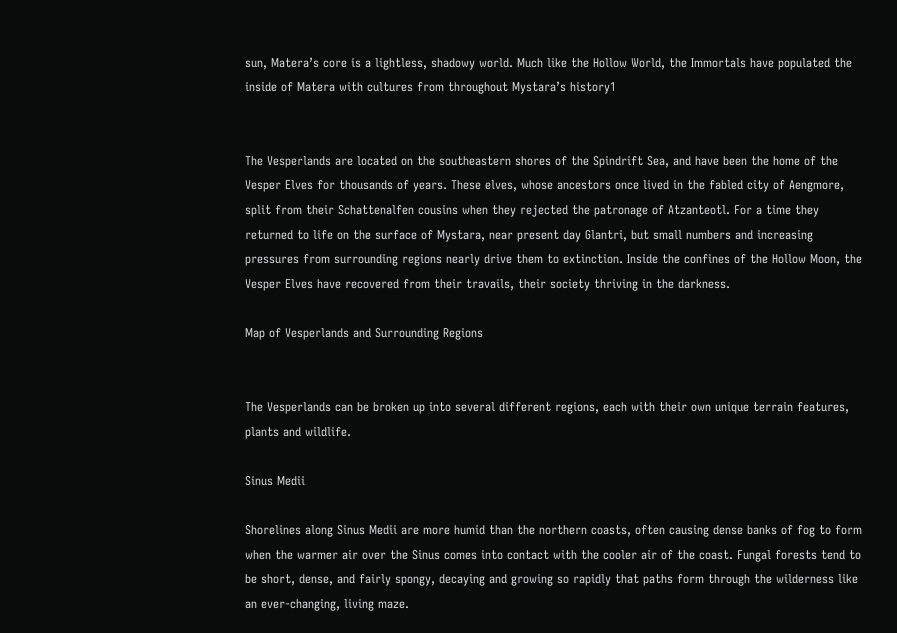sun, Matera’s core is a lightless, shadowy world. Much like the Hollow World, the Immortals have populated the inside of Matera with cultures from throughout Mystara’s history1


The Vesperlands are located on the southeastern shores of the Spindrift Sea, and have been the home of the Vesper Elves for thousands of years. These elves, whose ancestors once lived in the fabled city of Aengmore, split from their Schattenalfen cousins when they rejected the patronage of Atzanteotl. For a time they returned to life on the surface of Mystara, near present day Glantri, but small numbers and increasing pressures from surrounding regions nearly drive them to extinction. Inside the confines of the Hollow Moon, the Vesper Elves have recovered from their travails, their society thriving in the darkness.

Map of Vesperlands and Surrounding Regions


The Vesperlands can be broken up into several different regions, each with their own unique terrain features, plants and wildlife.

Sinus Medii

Shorelines along Sinus Medii are more humid than the northern coasts, often causing dense banks of fog to form when the warmer air over the Sinus comes into contact with the cooler air of the coast. Fungal forests tend to be short, dense, and fairly spongy, decaying and growing so rapidly that paths form through the wilderness like an ever-changing, living maze.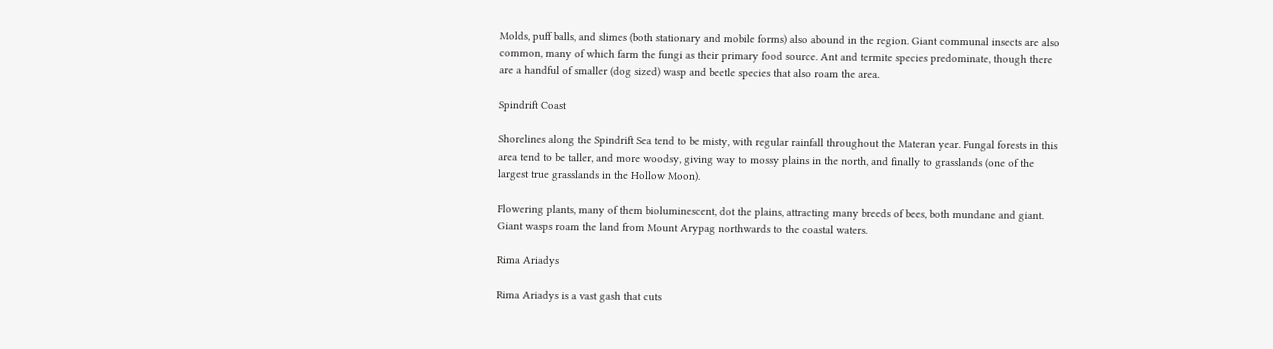Molds, puff balls, and slimes (both stationary and mobile forms) also abound in the region. Giant communal insects are also common, many of which farm the fungi as their primary food source. Ant and termite species predominate, though there are a handful of smaller (dog sized) wasp and beetle species that also roam the area.

Spindrift Coast

Shorelines along the Spindrift Sea tend to be misty, with regular rainfall throughout the Materan year. Fungal forests in this area tend to be taller, and more woodsy, giving way to mossy plains in the north, and finally to grasslands (one of the largest true grasslands in the Hollow Moon).

Flowering plants, many of them bioluminescent, dot the plains, attracting many breeds of bees, both mundane and giant. Giant wasps roam the land from Mount Arypag northwards to the coastal waters.

Rima Ariadys

Rima Ariadys is a vast gash that cuts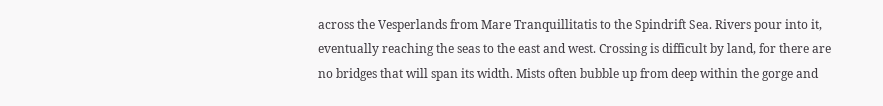across the Vesperlands from Mare Tranquillitatis to the Spindrift Sea. Rivers pour into it, eventually reaching the seas to the east and west. Crossing is difficult by land, for there are no bridges that will span its width. Mists often bubble up from deep within the gorge and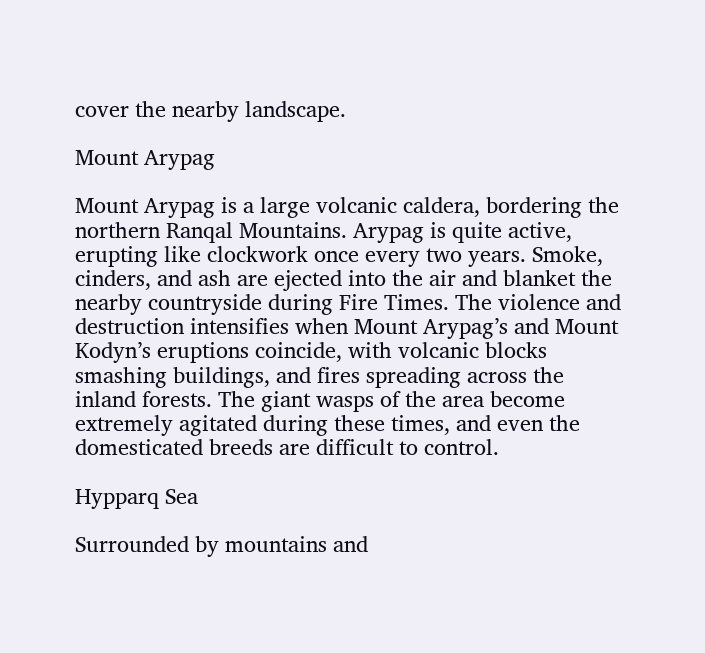cover the nearby landscape.

Mount Arypag

Mount Arypag is a large volcanic caldera, bordering the northern Ranqal Mountains. Arypag is quite active, erupting like clockwork once every two years. Smoke, cinders, and ash are ejected into the air and blanket the nearby countryside during Fire Times. The violence and destruction intensifies when Mount Arypag’s and Mount Kodyn’s eruptions coincide, with volcanic blocks smashing buildings, and fires spreading across the inland forests. The giant wasps of the area become extremely agitated during these times, and even the domesticated breeds are difficult to control.

Hypparq Sea

Surrounded by mountains and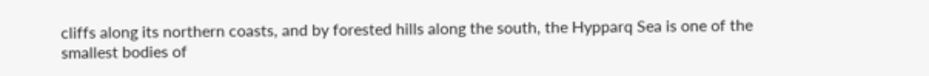cliffs along its northern coasts, and by forested hills along the south, the Hypparq Sea is one of the smallest bodies of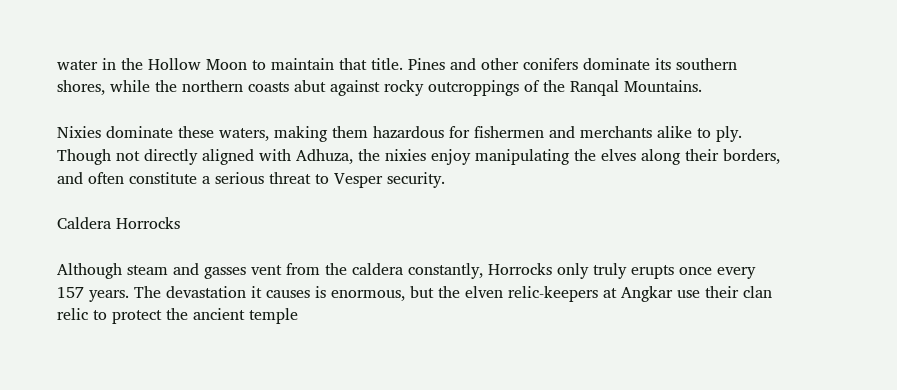water in the Hollow Moon to maintain that title. Pines and other conifers dominate its southern shores, while the northern coasts abut against rocky outcroppings of the Ranqal Mountains.

Nixies dominate these waters, making them hazardous for fishermen and merchants alike to ply. Though not directly aligned with Adhuza, the nixies enjoy manipulating the elves along their borders, and often constitute a serious threat to Vesper security.

Caldera Horrocks

Although steam and gasses vent from the caldera constantly, Horrocks only truly erupts once every 157 years. The devastation it causes is enormous, but the elven relic-keepers at Angkar use their clan relic to protect the ancient temple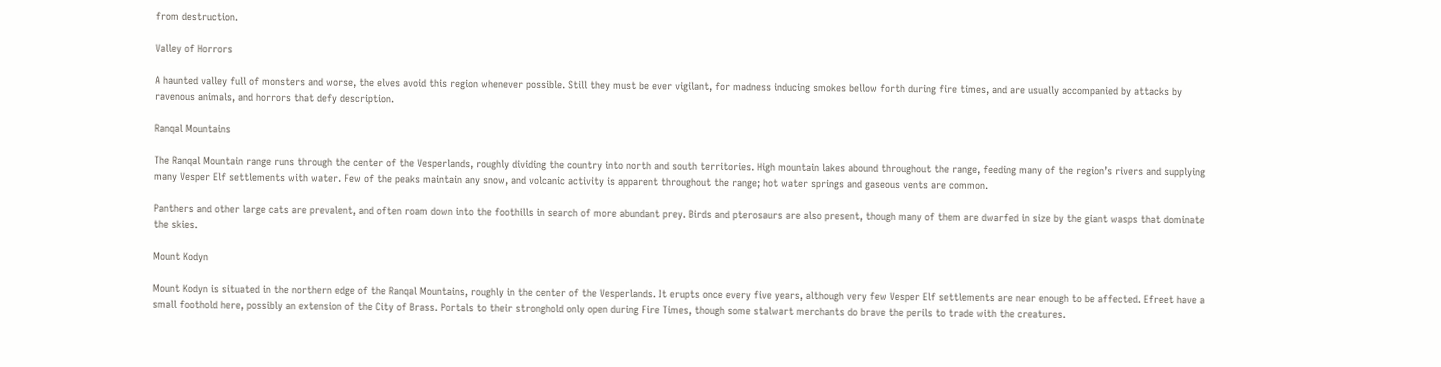from destruction.

Valley of Horrors

A haunted valley full of monsters and worse, the elves avoid this region whenever possible. Still they must be ever vigilant, for madness inducing smokes bellow forth during fire times, and are usually accompanied by attacks by ravenous animals, and horrors that defy description.

Ranqal Mountains

The Ranqal Mountain range runs through the center of the Vesperlands, roughly dividing the country into north and south territories. High mountain lakes abound throughout the range, feeding many of the region’s rivers and supplying many Vesper Elf settlements with water. Few of the peaks maintain any snow, and volcanic activity is apparent throughout the range; hot water springs and gaseous vents are common.

Panthers and other large cats are prevalent, and often roam down into the foothills in search of more abundant prey. Birds and pterosaurs are also present, though many of them are dwarfed in size by the giant wasps that dominate the skies.

Mount Kodyn

Mount Kodyn is situated in the northern edge of the Ranqal Mountains, roughly in the center of the Vesperlands. It erupts once every five years, although very few Vesper Elf settlements are near enough to be affected. Efreet have a small foothold here, possibly an extension of the City of Brass. Portals to their stronghold only open during Fire Times, though some stalwart merchants do brave the perils to trade with the creatures.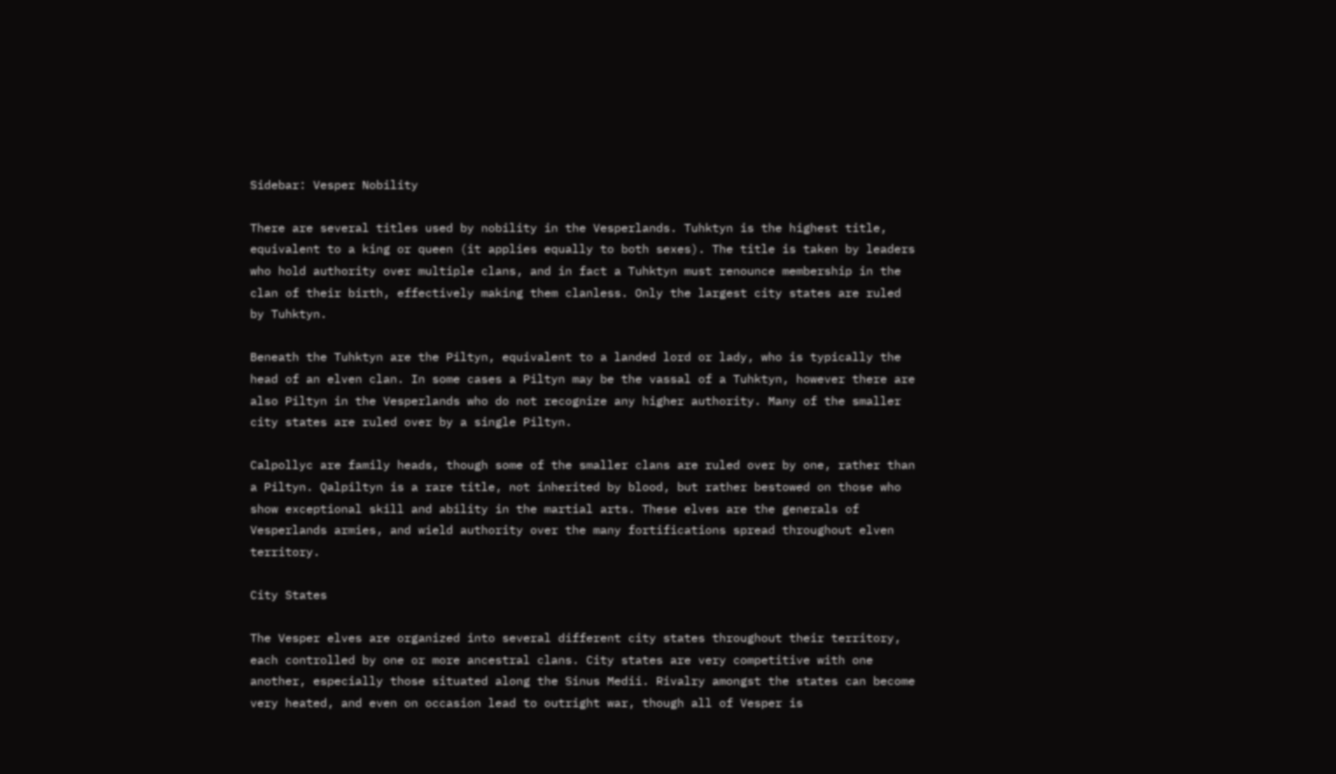Sidebar: Vesper Nobility

There are several titles used by nobility in the Vesperlands. Tuhktyn is the highest title, equivalent to a king or queen (it applies equally to both sexes). The title is taken by leaders who hold authority over multiple clans, and in fact a Tuhktyn must renounce membership in the clan of their birth, effectively making them clanless. Only the largest city states are ruled by Tuhktyn.

Beneath the Tuhktyn are the Piltyn, equivalent to a landed lord or lady, who is typically the head of an elven clan. In some cases a Piltyn may be the vassal of a Tuhktyn, however there are also Piltyn in the Vesperlands who do not recognize any higher authority. Many of the smaller city states are ruled over by a single Piltyn.

Calpollyc are family heads, though some of the smaller clans are ruled over by one, rather than a Piltyn. Qalpiltyn is a rare title, not inherited by blood, but rather bestowed on those who show exceptional skill and ability in the martial arts. These elves are the generals of Vesperlands armies, and wield authority over the many fortifications spread throughout elven territory.

City States

The Vesper elves are organized into several different city states throughout their territory, each controlled by one or more ancestral clans. City states are very competitive with one another, especially those situated along the Sinus Medii. Rivalry amongst the states can become very heated, and even on occasion lead to outright war, though all of Vesper is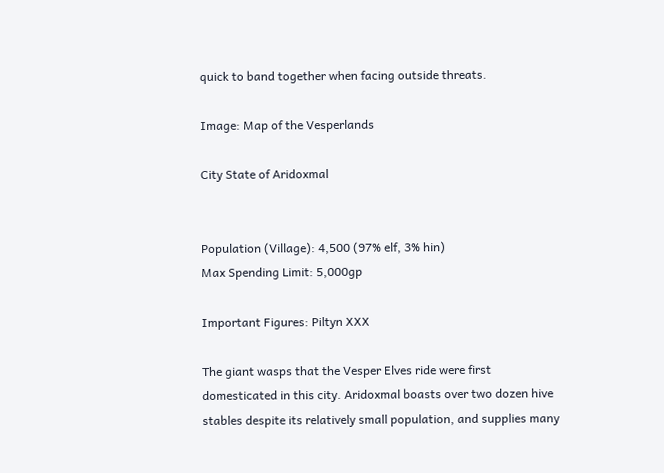quick to band together when facing outside threats.

Image: Map of the Vesperlands

City State of Aridoxmal


Population (Village): 4,500 (97% elf, 3% hin)
Max Spending Limit: 5,000gp

Important Figures: Piltyn XXX

The giant wasps that the Vesper Elves ride were first domesticated in this city. Aridoxmal boasts over two dozen hive stables despite its relatively small population, and supplies many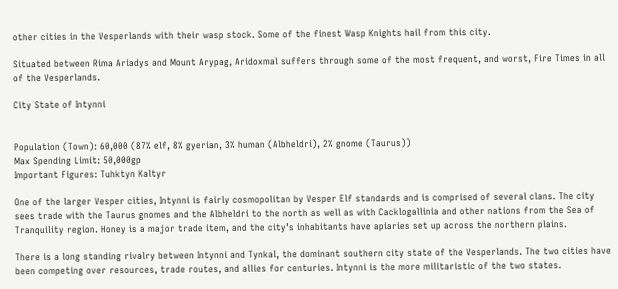other cities in the Vesperlands with their wasp stock. Some of the finest Wasp Knights hail from this city.

Situated between Rima Ariadys and Mount Arypag, Aridoxmal suffers through some of the most frequent, and worst, Fire Times in all of the Vesperlands.

City State of Intynni


Population (Town): 60,000 (87% elf, 8% gyerian, 3% human (Albheldri), 2% gnome (Taurus))
Max Spending Limit: 50,000gp
Important Figures: Tuhktyn Kaltyr

One of the larger Vesper cities, Intynni is fairly cosmopolitan by Vesper Elf standards and is comprised of several clans. The city sees trade with the Taurus gnomes and the Albheldri to the north as well as with Cacklogallinia and other nations from the Sea of Tranquility region. Honey is a major trade item, and the city’s inhabitants have apiaries set up across the northern plains.

There is a long standing rivalry between Intynni and Tynkal, the dominant southern city state of the Vesperlands. The two cities have been competing over resources, trade routes, and allies for centuries. Intynni is the more militaristic of the two states.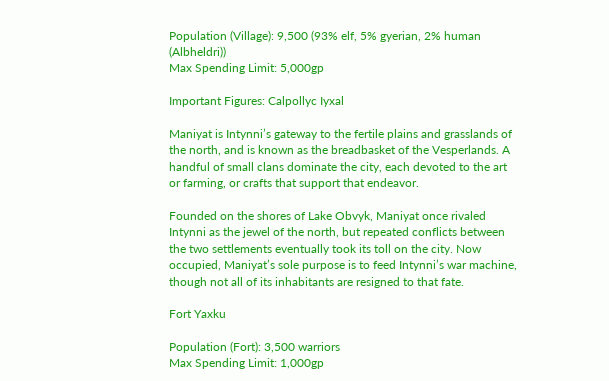Population (Village): 9,500 (93% elf, 5% gyerian, 2% human (Albheldri))
Max Spending Limit: 5,000gp

Important Figures: Calpollyc Iyxal

Maniyat is Intynni’s gateway to the fertile plains and grasslands of the north, and is known as the breadbasket of the Vesperlands. A handful of small clans dominate the city, each devoted to the art or farming, or crafts that support that endeavor.

Founded on the shores of Lake Obvyk, Maniyat once rivaled Intynni as the jewel of the north, but repeated conflicts between the two settlements eventually took its toll on the city. Now occupied, Maniyat’s sole purpose is to feed Intynni’s war machine, though not all of its inhabitants are resigned to that fate.

Fort Yaxku

Population (Fort): 3,500 warriors
Max Spending Limit: 1,000gp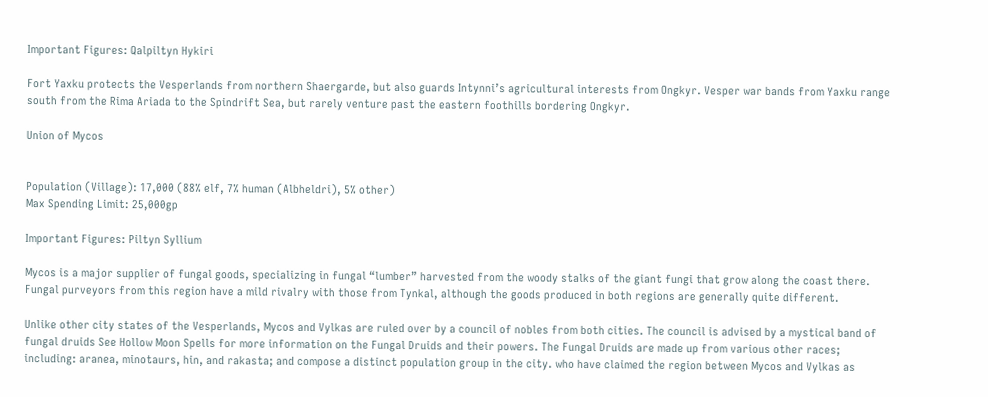Important Figures: Qalpiltyn Hykiri

Fort Yaxku protects the Vesperlands from northern Shaergarde, but also guards Intynni’s agricultural interests from Ongkyr. Vesper war bands from Yaxku range south from the Rima Ariada to the Spindrift Sea, but rarely venture past the eastern foothills bordering Ongkyr.

Union of Mycos


Population (Village): 17,000 (88% elf, 7% human (Albheldri), 5% other)
Max Spending Limit: 25,000gp

Important Figures: Piltyn Syllium

Mycos is a major supplier of fungal goods, specializing in fungal “lumber” harvested from the woody stalks of the giant fungi that grow along the coast there. Fungal purveyors from this region have a mild rivalry with those from Tynkal, although the goods produced in both regions are generally quite different.

Unlike other city states of the Vesperlands, Mycos and Vylkas are ruled over by a council of nobles from both cities. The council is advised by a mystical band of fungal druids See Hollow Moon Spells for more information on the Fungal Druids and their powers. The Fungal Druids are made up from various other races; including: aranea, minotaurs, hin, and rakasta; and compose a distinct population group in the city. who have claimed the region between Mycos and Vylkas as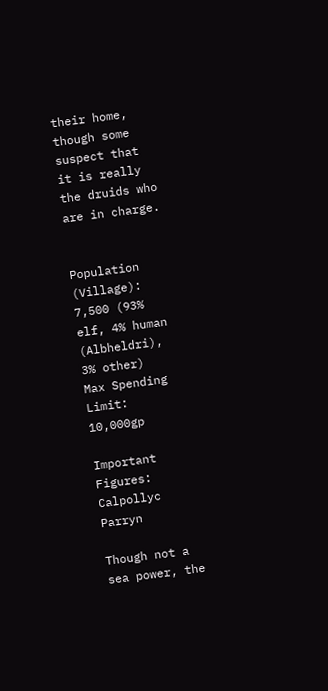their home, though some suspect that it is really the druids who are in charge.


Population (Village): 7,500 (93% elf, 4% human (Albheldri), 3% other)
Max Spending Limit: 10,000gp

Important Figures: Calpollyc Parryn

Though not a sea power, the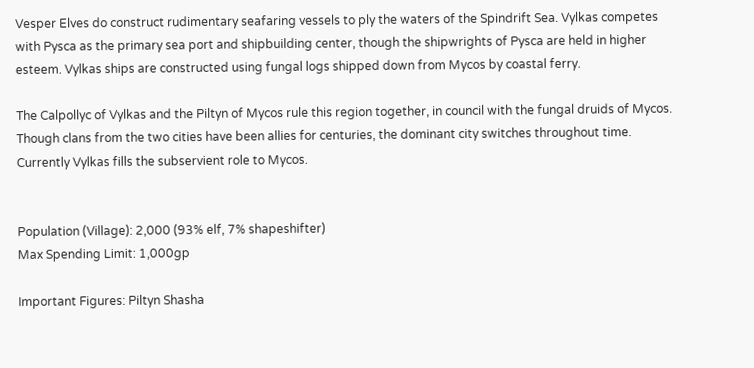Vesper Elves do construct rudimentary seafaring vessels to ply the waters of the Spindrift Sea. Vylkas competes with Pysca as the primary sea port and shipbuilding center, though the shipwrights of Pysca are held in higher esteem. Vylkas ships are constructed using fungal logs shipped down from Mycos by coastal ferry.

The Calpollyc of Vylkas and the Piltyn of Mycos rule this region together, in council with the fungal druids of Mycos. Though clans from the two cities have been allies for centuries, the dominant city switches throughout time. Currently Vylkas fills the subservient role to Mycos.


Population (Village): 2,000 (93% elf, 7% shapeshifter)
Max Spending Limit: 1,000gp

Important Figures: Piltyn Shasha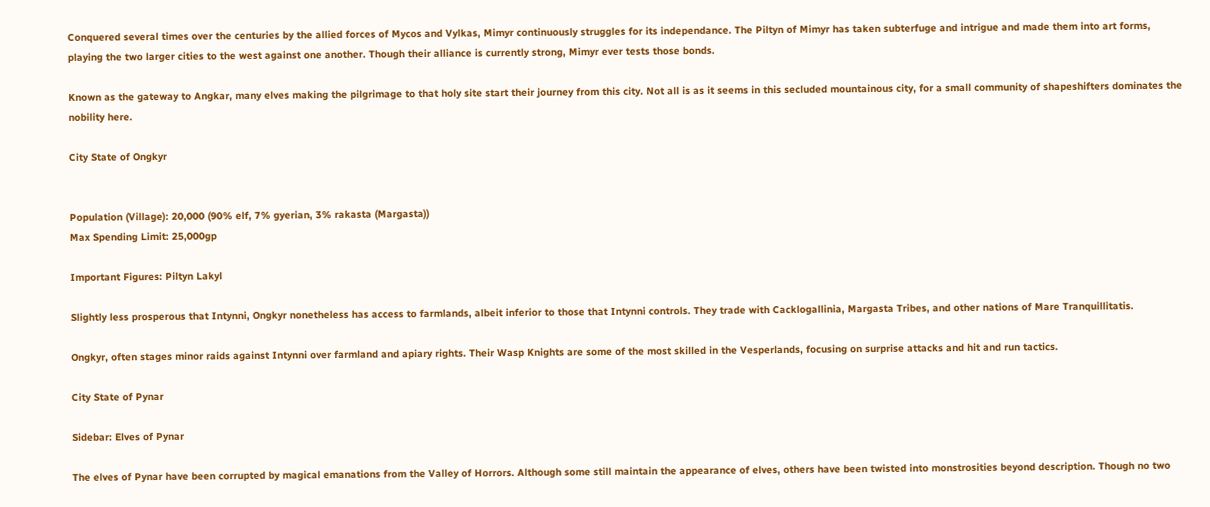Conquered several times over the centuries by the allied forces of Mycos and Vylkas, Mimyr continuously struggles for its independance. The Piltyn of Mimyr has taken subterfuge and intrigue and made them into art forms, playing the two larger cities to the west against one another. Though their alliance is currently strong, Mimyr ever tests those bonds.

Known as the gateway to Angkar, many elves making the pilgrimage to that holy site start their journey from this city. Not all is as it seems in this secluded mountainous city, for a small community of shapeshifters dominates the nobility here.

City State of Ongkyr


Population (Village): 20,000 (90% elf, 7% gyerian, 3% rakasta (Margasta))
Max Spending Limit: 25,000gp

Important Figures: Piltyn Lakyl

Slightly less prosperous that Intynni, Ongkyr nonetheless has access to farmlands, albeit inferior to those that Intynni controls. They trade with Cacklogallinia, Margasta Tribes, and other nations of Mare Tranquillitatis.

Ongkyr, often stages minor raids against Intynni over farmland and apiary rights. Their Wasp Knights are some of the most skilled in the Vesperlands, focusing on surprise attacks and hit and run tactics.

City State of Pynar

Sidebar: Elves of Pynar

The elves of Pynar have been corrupted by magical emanations from the Valley of Horrors. Although some still maintain the appearance of elves, others have been twisted into monstrosities beyond description. Though no two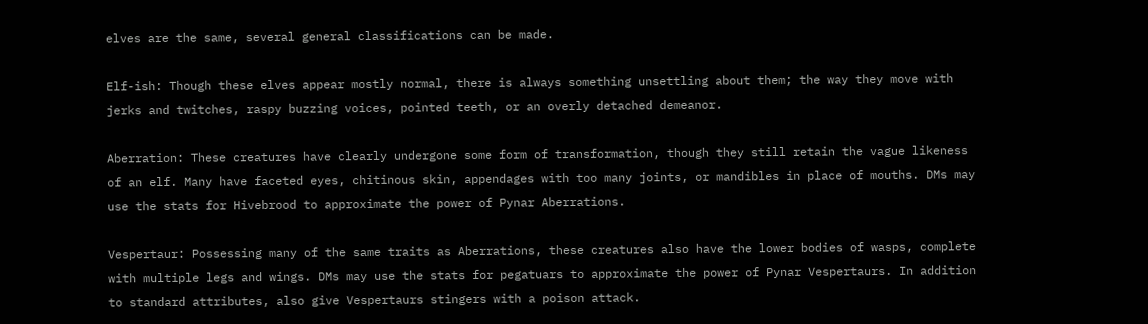elves are the same, several general classifications can be made.

Elf-ish: Though these elves appear mostly normal, there is always something unsettling about them; the way they move with jerks and twitches, raspy buzzing voices, pointed teeth, or an overly detached demeanor.

Aberration: These creatures have clearly undergone some form of transformation, though they still retain the vague likeness of an elf. Many have faceted eyes, chitinous skin, appendages with too many joints, or mandibles in place of mouths. DMs may use the stats for Hivebrood to approximate the power of Pynar Aberrations.

Vespertaur: Possessing many of the same traits as Aberrations, these creatures also have the lower bodies of wasps, complete with multiple legs and wings. DMs may use the stats for pegatuars to approximate the power of Pynar Vespertaurs. In addition to standard attributes, also give Vespertaurs stingers with a poison attack.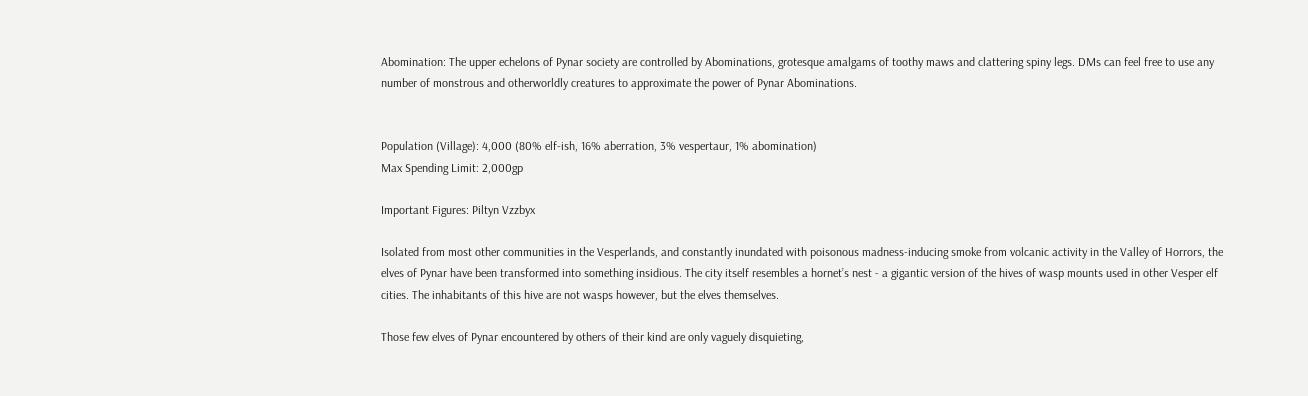Abomination: The upper echelons of Pynar society are controlled by Abominations, grotesque amalgams of toothy maws and clattering spiny legs. DMs can feel free to use any number of monstrous and otherworldly creatures to approximate the power of Pynar Abominations.


Population (Village): 4,000 (80% elf-ish, 16% aberration, 3% vespertaur, 1% abomination)
Max Spending Limit: 2,000gp

Important Figures: Piltyn Vzzbyx

Isolated from most other communities in the Vesperlands, and constantly inundated with poisonous madness-inducing smoke from volcanic activity in the Valley of Horrors, the elves of Pynar have been transformed into something insidious. The city itself resembles a hornet’s nest - a gigantic version of the hives of wasp mounts used in other Vesper elf cities. The inhabitants of this hive are not wasps however, but the elves themselves.

Those few elves of Pynar encountered by others of their kind are only vaguely disquieting,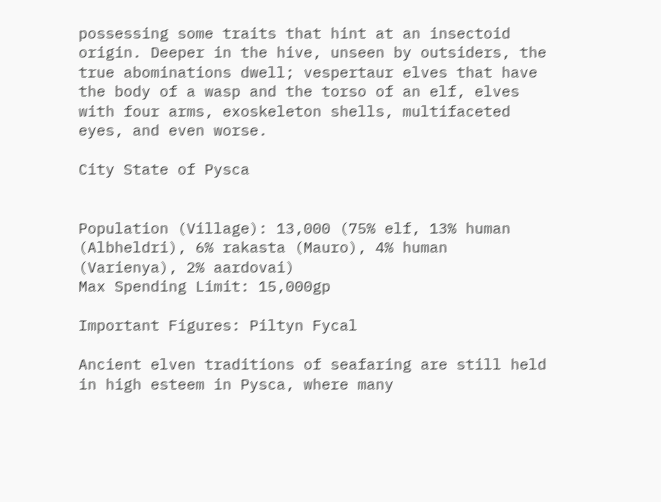possessing some traits that hint at an insectoid origin. Deeper in the hive, unseen by outsiders, the true abominations dwell; vespertaur elves that have the body of a wasp and the torso of an elf, elves with four arms, exoskeleton shells, multifaceted eyes, and even worse.

City State of Pysca


Population (Village): 13,000 (75% elf, 13% human (Albheldri), 6% rakasta (Mauro), 4% human (Varienya), 2% aardovai)
Max Spending Limit: 15,000gp

Important Figures: Piltyn Fycal

Ancient elven traditions of seafaring are still held in high esteem in Pysca, where many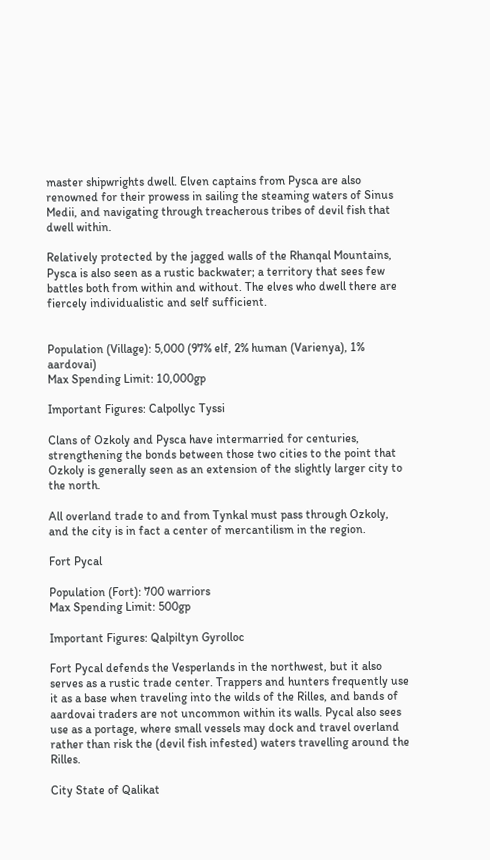master shipwrights dwell. Elven captains from Pysca are also renowned for their prowess in sailing the steaming waters of Sinus Medii, and navigating through treacherous tribes of devil fish that dwell within.

Relatively protected by the jagged walls of the Rhanqal Mountains, Pysca is also seen as a rustic backwater; a territory that sees few battles both from within and without. The elves who dwell there are fiercely individualistic and self sufficient.


Population (Village): 5,000 (97% elf, 2% human (Varienya), 1% aardovai)
Max Spending Limit: 10,000gp

Important Figures: Calpollyc Tyssi

Clans of Ozkoly and Pysca have intermarried for centuries, strengthening the bonds between those two cities to the point that Ozkoly is generally seen as an extension of the slightly larger city to the north.

All overland trade to and from Tynkal must pass through Ozkoly, and the city is in fact a center of mercantilism in the region.

Fort Pycal

Population (Fort): 700 warriors
Max Spending Limit: 500gp

Important Figures: Qalpiltyn Gyrolloc

Fort Pycal defends the Vesperlands in the northwest, but it also serves as a rustic trade center. Trappers and hunters frequently use it as a base when traveling into the wilds of the Rilles, and bands of aardovai traders are not uncommon within its walls. Pycal also sees use as a portage, where small vessels may dock and travel overland rather than risk the (devil fish infested) waters travelling around the Rilles.

City State of Qalikat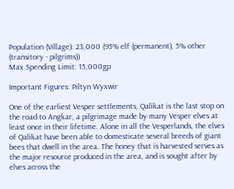Population (Village): 23,000 (95% elf (permanent), 5% other (transitory - pilgrims))
Max Spending Limit: 15,000gp

Important Figures: Piltyn Wyxwir

One of the earliest Vesper settlements, Qalikat is the last stop on the road to Angkar, a pilgrimage made by many Vesper elves at least once in their lifetime. Alone in all the Vesperlands, the elves of Qalikat have been able to domesticate several breeds of giant bees that dwell in the area. The honey that is harvested serves as the major resource produced in the area, and is sought after by elves across the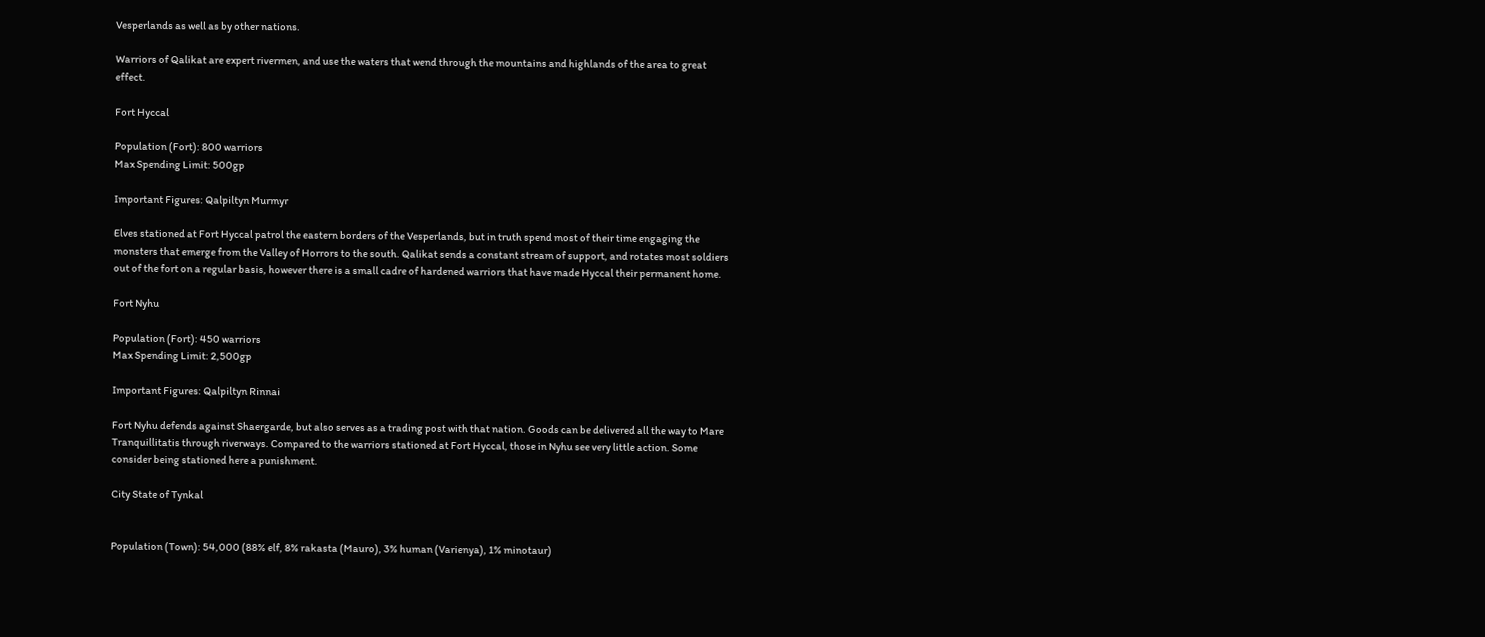Vesperlands as well as by other nations.

Warriors of Qalikat are expert rivermen, and use the waters that wend through the mountains and highlands of the area to great effect.

Fort Hyccal

Population (Fort): 800 warriors
Max Spending Limit: 500gp

Important Figures: Qalpiltyn Murmyr

Elves stationed at Fort Hyccal patrol the eastern borders of the Vesperlands, but in truth spend most of their time engaging the monsters that emerge from the Valley of Horrors to the south. Qalikat sends a constant stream of support, and rotates most soldiers out of the fort on a regular basis, however there is a small cadre of hardened warriors that have made Hyccal their permanent home.

Fort Nyhu

Population (Fort): 450 warriors
Max Spending Limit: 2,500gp

Important Figures: Qalpiltyn Rinnai

Fort Nyhu defends against Shaergarde, but also serves as a trading post with that nation. Goods can be delivered all the way to Mare Tranquillitatis through riverways. Compared to the warriors stationed at Fort Hyccal, those in Nyhu see very little action. Some consider being stationed here a punishment.

City State of Tynkal


Population (Town): 54,000 (88% elf, 8% rakasta (Mauro), 3% human (Varienya), 1% minotaur)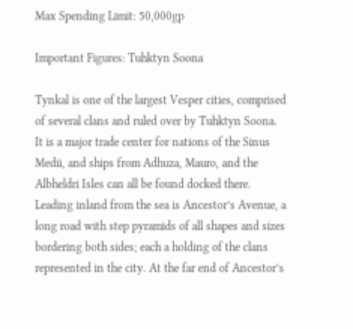Max Spending Limit: 50,000gp

Important Figures: Tuhktyn Soona

Tynkal is one of the largest Vesper cities, comprised of several clans and ruled over by Tuhktyn Soona. It is a major trade center for nations of the Sinus Medii, and ships from Adhuza, Mauro, and the Albheldri Isles can all be found docked there. Leading inland from the sea is Ancestor’s Avenue, a long road with step pyramids of all shapes and sizes bordering both sides; each a holding of the clans represented in the city. At the far end of Ancestor’s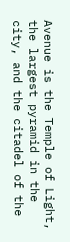Avenue is the Temple of Light, the largest pyramid in the city, and the citadel of the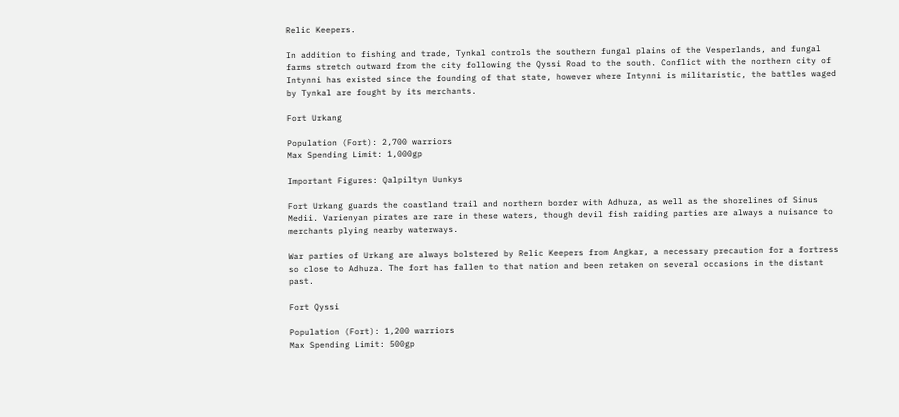Relic Keepers.

In addition to fishing and trade, Tynkal controls the southern fungal plains of the Vesperlands, and fungal farms stretch outward from the city following the Qyssi Road to the south. Conflict with the northern city of Intynni has existed since the founding of that state, however where Intynni is militaristic, the battles waged by Tynkal are fought by its merchants.

Fort Urkang

Population (Fort): 2,700 warriors
Max Spending Limit: 1,000gp

Important Figures: Qalpiltyn Uunkys

Fort Urkang guards the coastland trail and northern border with Adhuza, as well as the shorelines of Sinus Medii. Varienyan pirates are rare in these waters, though devil fish raiding parties are always a nuisance to merchants plying nearby waterways.

War parties of Urkang are always bolstered by Relic Keepers from Angkar, a necessary precaution for a fortress so close to Adhuza. The fort has fallen to that nation and been retaken on several occasions in the distant past.

Fort Qyssi

Population (Fort): 1,200 warriors
Max Spending Limit: 500gp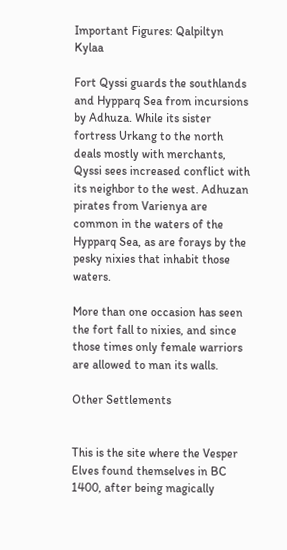Important Figures: Qalpiltyn Kylaa

Fort Qyssi guards the southlands and Hypparq Sea from incursions by Adhuza. While its sister fortress Urkang to the north deals mostly with merchants, Qyssi sees increased conflict with its neighbor to the west. Adhuzan pirates from Varienya are common in the waters of the Hypparq Sea, as are forays by the pesky nixies that inhabit those waters.

More than one occasion has seen the fort fall to nixies, and since those times only female warriors are allowed to man its walls.

Other Settlements


This is the site where the Vesper Elves found themselves in BC 1400, after being magically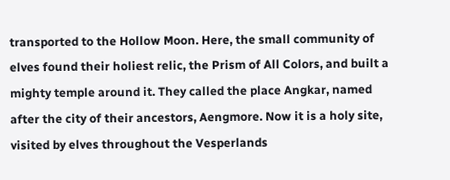transported to the Hollow Moon. Here, the small community of elves found their holiest relic, the Prism of All Colors, and built a mighty temple around it. They called the place Angkar, named after the city of their ancestors, Aengmore. Now it is a holy site, visited by elves throughout the Vesperlands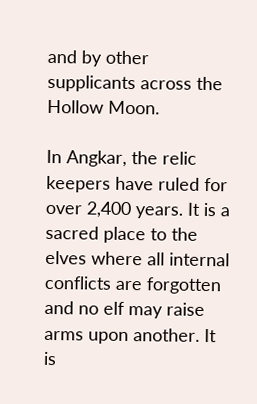and by other supplicants across the Hollow Moon.

In Angkar, the relic keepers have ruled for over 2,400 years. It is a sacred place to the elves where all internal conflicts are forgotten and no elf may raise arms upon another. It is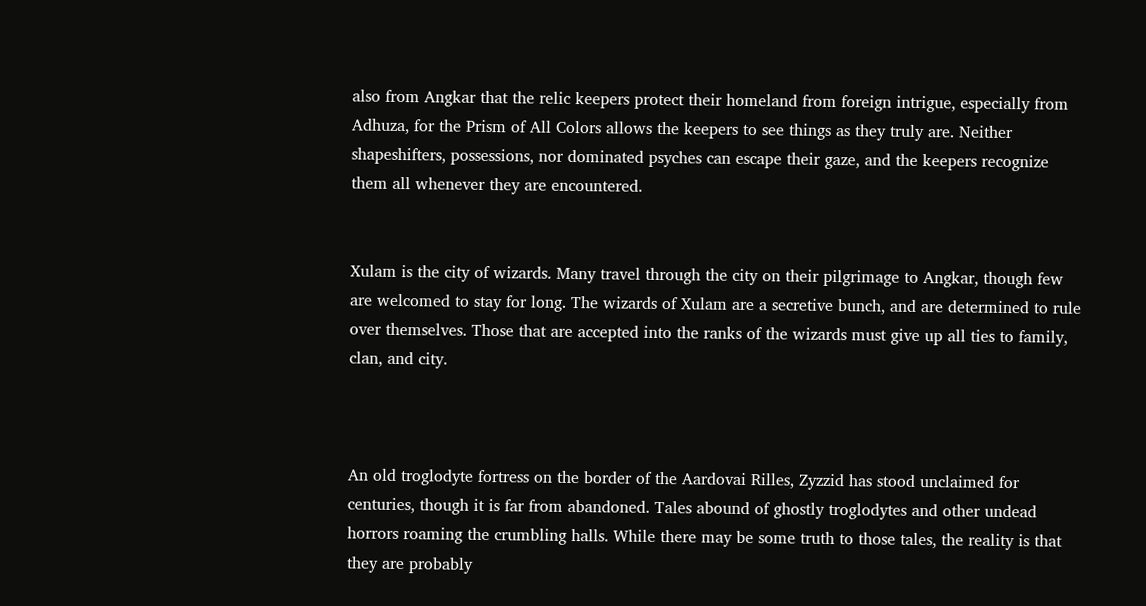also from Angkar that the relic keepers protect their homeland from foreign intrigue, especially from Adhuza, for the Prism of All Colors allows the keepers to see things as they truly are. Neither shapeshifters, possessions, nor dominated psyches can escape their gaze, and the keepers recognize them all whenever they are encountered.


Xulam is the city of wizards. Many travel through the city on their pilgrimage to Angkar, though few are welcomed to stay for long. The wizards of Xulam are a secretive bunch, and are determined to rule over themselves. Those that are accepted into the ranks of the wizards must give up all ties to family, clan, and city.



An old troglodyte fortress on the border of the Aardovai Rilles, Zyzzid has stood unclaimed for centuries, though it is far from abandoned. Tales abound of ghostly troglodytes and other undead horrors roaming the crumbling halls. While there may be some truth to those tales, the reality is that they are probably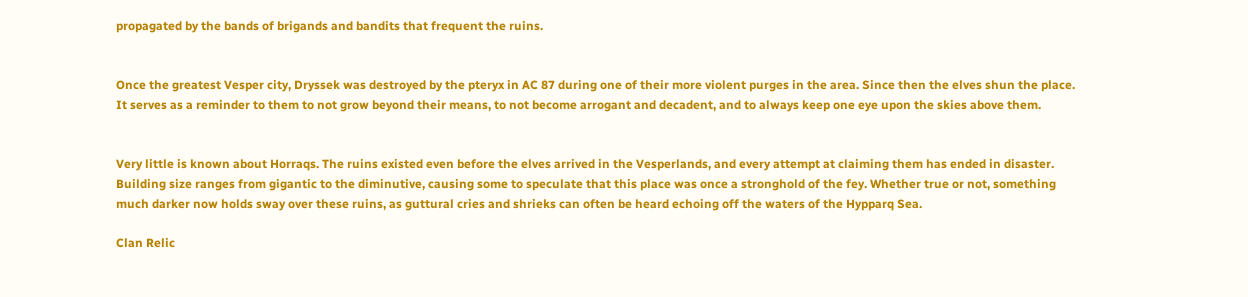propagated by the bands of brigands and bandits that frequent the ruins.


Once the greatest Vesper city, Dryssek was destroyed by the pteryx in AC 87 during one of their more violent purges in the area. Since then the elves shun the place. It serves as a reminder to them to not grow beyond their means, to not become arrogant and decadent, and to always keep one eye upon the skies above them.


Very little is known about Horraqs. The ruins existed even before the elves arrived in the Vesperlands, and every attempt at claiming them has ended in disaster. Building size ranges from gigantic to the diminutive, causing some to speculate that this place was once a stronghold of the fey. Whether true or not, something much darker now holds sway over these ruins, as guttural cries and shrieks can often be heard echoing off the waters of the Hypparq Sea.

Clan Relic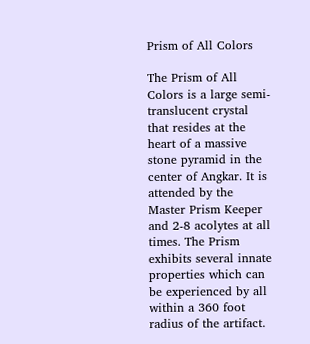Prism of All Colors

The Prism of All Colors is a large semi-translucent crystal that resides at the heart of a massive stone pyramid in the center of Angkar. It is attended by the Master Prism Keeper and 2-8 acolytes at all times. The Prism exhibits several innate properties which can be experienced by all within a 360 foot radius of the artifact.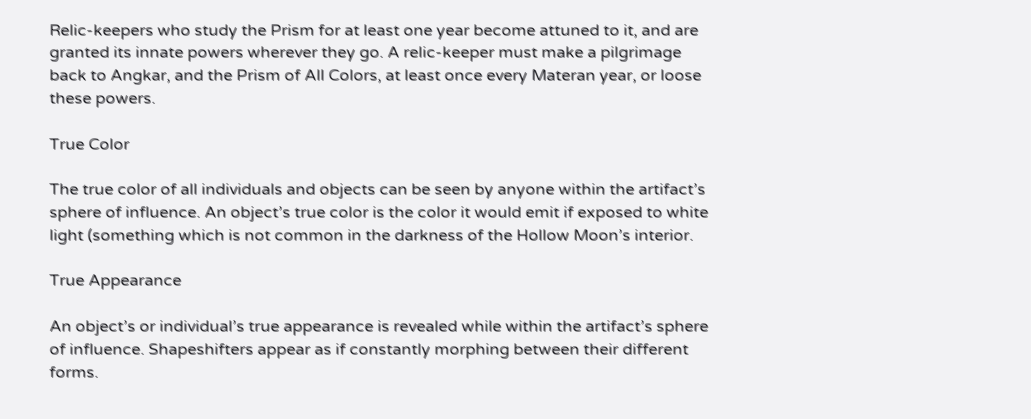Relic-keepers who study the Prism for at least one year become attuned to it, and are granted its innate powers wherever they go. A relic-keeper must make a pilgrimage back to Angkar, and the Prism of All Colors, at least once every Materan year, or loose these powers.

True Color

The true color of all individuals and objects can be seen by anyone within the artifact’s sphere of influence. An object’s true color is the color it would emit if exposed to white light (something which is not common in the darkness of the Hollow Moon’s interior.

True Appearance

An object’s or individual’s true appearance is revealed while within the artifact’s sphere of influence. Shapeshifters appear as if constantly morphing between their different forms.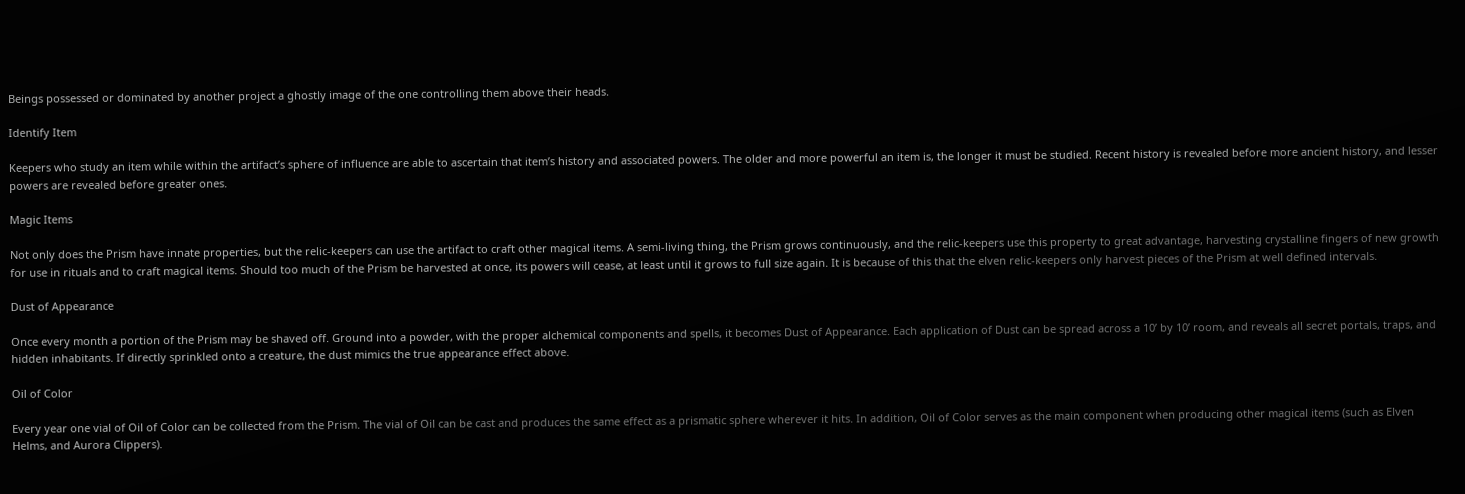Beings possessed or dominated by another project a ghostly image of the one controlling them above their heads.

Identify Item

Keepers who study an item while within the artifact’s sphere of influence are able to ascertain that item’s history and associated powers. The older and more powerful an item is, the longer it must be studied. Recent history is revealed before more ancient history, and lesser powers are revealed before greater ones.

Magic Items

Not only does the Prism have innate properties, but the relic-keepers can use the artifact to craft other magical items. A semi-living thing, the Prism grows continuously, and the relic-keepers use this property to great advantage, harvesting crystalline fingers of new growth for use in rituals and to craft magical items. Should too much of the Prism be harvested at once, its powers will cease, at least until it grows to full size again. It is because of this that the elven relic-keepers only harvest pieces of the Prism at well defined intervals.

Dust of Appearance

Once every month a portion of the Prism may be shaved off. Ground into a powder, with the proper alchemical components and spells, it becomes Dust of Appearance. Each application of Dust can be spread across a 10’ by 10’ room, and reveals all secret portals, traps, and hidden inhabitants. If directly sprinkled onto a creature, the dust mimics the true appearance effect above.

Oil of Color

Every year one vial of Oil of Color can be collected from the Prism. The vial of Oil can be cast and produces the same effect as a prismatic sphere wherever it hits. In addition, Oil of Color serves as the main component when producing other magical items (such as Elven Helms, and Aurora Clippers).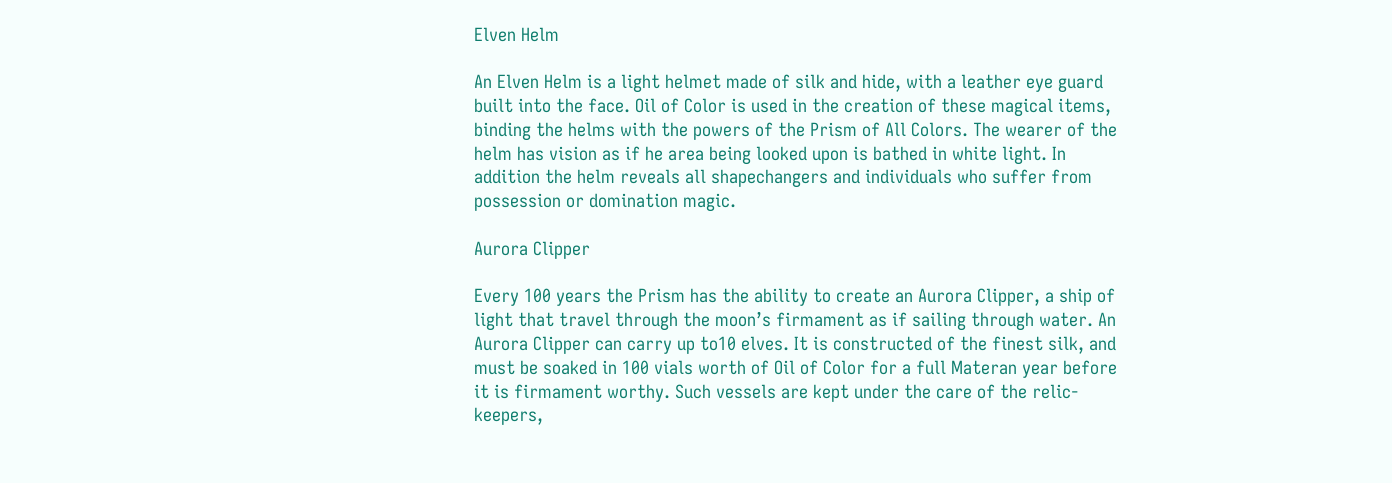Elven Helm

An Elven Helm is a light helmet made of silk and hide, with a leather eye guard built into the face. Oil of Color is used in the creation of these magical items, binding the helms with the powers of the Prism of All Colors. The wearer of the helm has vision as if he area being looked upon is bathed in white light. In addition the helm reveals all shapechangers and individuals who suffer from possession or domination magic.

Aurora Clipper

Every 100 years the Prism has the ability to create an Aurora Clipper, a ship of light that travel through the moon’s firmament as if sailing through water. An Aurora Clipper can carry up to10 elves. It is constructed of the finest silk, and must be soaked in 100 vials worth of Oil of Color for a full Materan year before it is firmament worthy. Such vessels are kept under the care of the relic-keepers,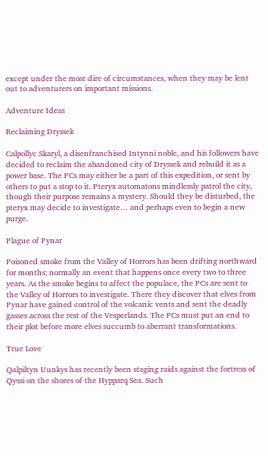except under the most dire of circumstances, when they may be lent out to adventurers on important missions.

Adventure Ideas

Reclaiming Dryssek

Calpollyc Skaryl, a disenfranchised Intynni noble, and his followers have decided to reclaim the abandoned city of Dryssek and rebuild it as a power base. The PCs may either be a part of this expedition, or sent by others to put a stop to it. Pteryx automatons mindlessly patrol the city, though their purpose remains a mystery. Should they be disturbed, the pteryx may decide to investigate… and perhaps even to begin a new purge.

Plague of Pynar

Poisoned smoke from the Valley of Horrors has been drifting northward for months; normally an event that happens once every two to three years. As the smoke begins to affect the populace, the PCs are sent to the Valley of Horrors to investigate. There they discover that elves from Pynar have gained control of the volcanic vents and sent the deadly gasses across the rest of the Vesperlands. The PCs must put an end to their plot before more elves succumb to aberrant transformations.

True Love

Qalpiltyn Uunkys has recently been staging raids against the fortress of Qyssi on the shores of the Hypparq Sea. Such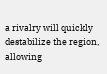a rivalry will quickly destabilize the region, allowing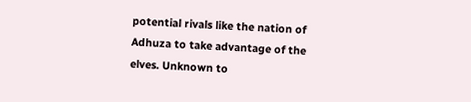potential rivals like the nation of Adhuza to take advantage of the elves. Unknown to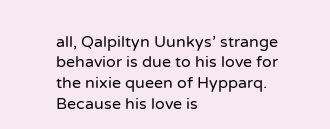all, Qalpiltyn Uunkys’ strange behavior is due to his love for the nixie queen of Hypparq. Because his love is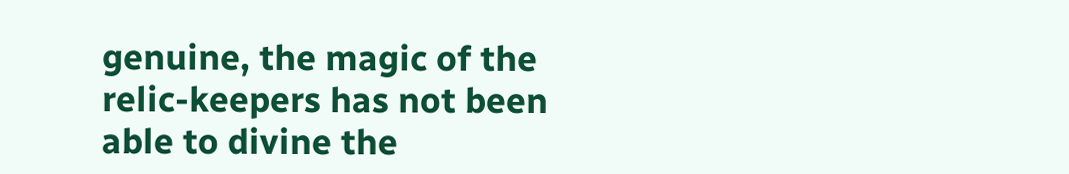genuine, the magic of the relic-keepers has not been able to divine the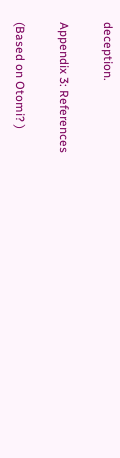deception.

Appendix 3: References

(Based on Otomi? )